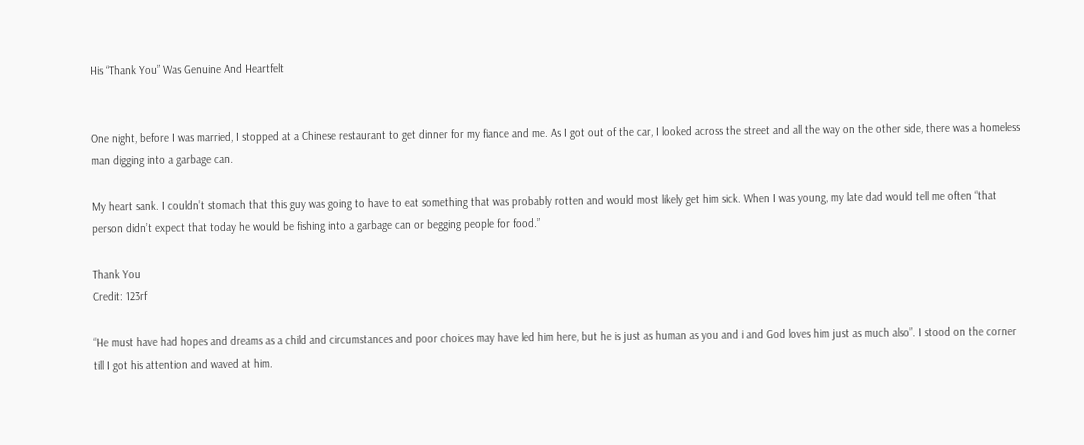His “Thank You” Was Genuine And Heartfelt


One night, before I was married, I stopped at a Chinese restaurant to get dinner for my fiance and me. As I got out of the car, I looked across the street and all the way on the other side, there was a homeless man digging into a garbage can.

My heart sank. I couldn’t stomach that this guy was going to have to eat something that was probably rotten and would most likely get him sick. When I was young, my late dad would tell me often “that person didn’t expect that today he would be fishing into a garbage can or begging people for food.”

Thank You
Credit: 123rf

“He must have had hopes and dreams as a child and circumstances and poor choices may have led him here, but he is just as human as you and i and God loves him just as much also”. I stood on the corner till I got his attention and waved at him.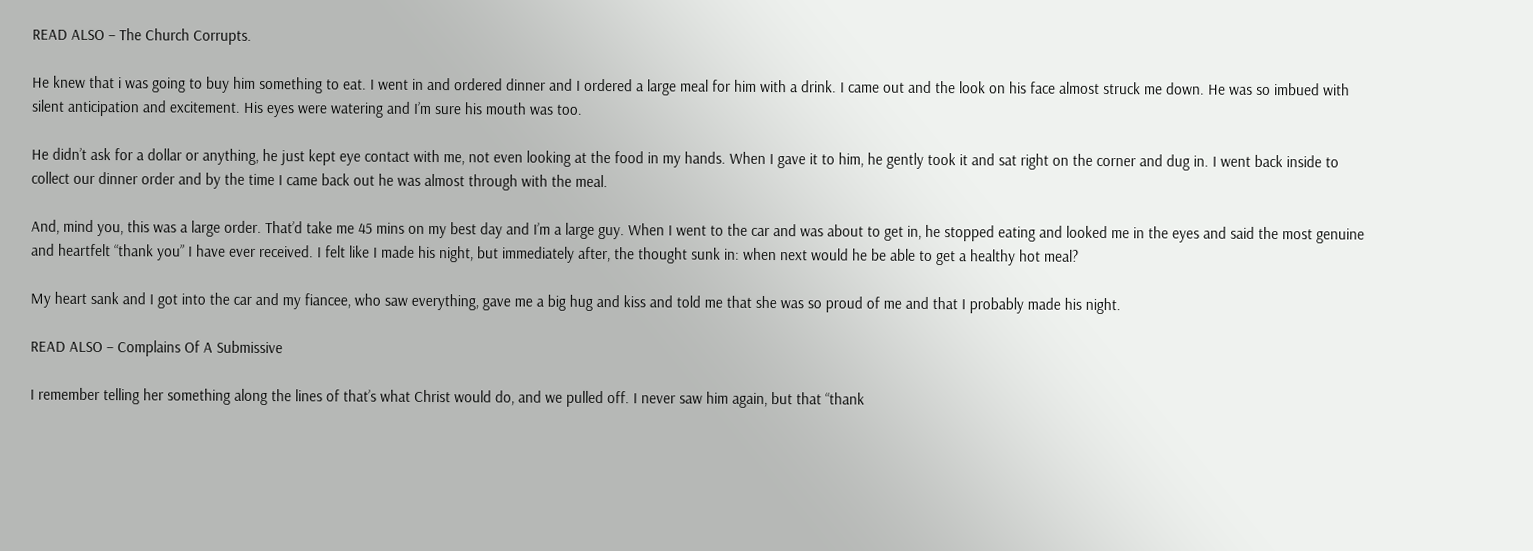READ ALSO – The Church Corrupts.

He knew that i was going to buy him something to eat. I went in and ordered dinner and I ordered a large meal for him with a drink. I came out and the look on his face almost struck me down. He was so imbued with silent anticipation and excitement. His eyes were watering and I’m sure his mouth was too.

He didn’t ask for a dollar or anything, he just kept eye contact with me, not even looking at the food in my hands. When I gave it to him, he gently took it and sat right on the corner and dug in. I went back inside to collect our dinner order and by the time I came back out he was almost through with the meal.

And, mind you, this was a large order. That’d take me 45 mins on my best day and I’m a large guy. When I went to the car and was about to get in, he stopped eating and looked me in the eyes and said the most genuine and heartfelt “thank you” I have ever received. I felt like I made his night, but immediately after, the thought sunk in: when next would he be able to get a healthy hot meal?

My heart sank and I got into the car and my fiancee, who saw everything, gave me a big hug and kiss and told me that she was so proud of me and that I probably made his night.

READ ALSO – Complains Of A Submissive

I remember telling her something along the lines of that’s what Christ would do, and we pulled off. I never saw him again, but that “thank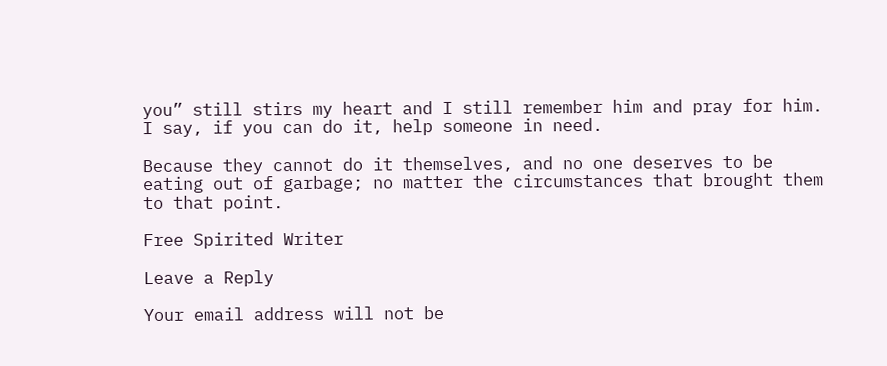you” still stirs my heart and I still remember him and pray for him. I say, if you can do it, help someone in need.

Because they cannot do it themselves, and no one deserves to be eating out of garbage; no matter the circumstances that brought them to that point.

Free Spirited Writer

Leave a Reply

Your email address will not be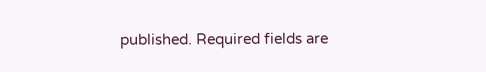published. Required fields are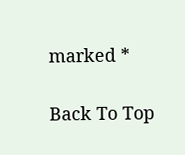marked *

Back To Top